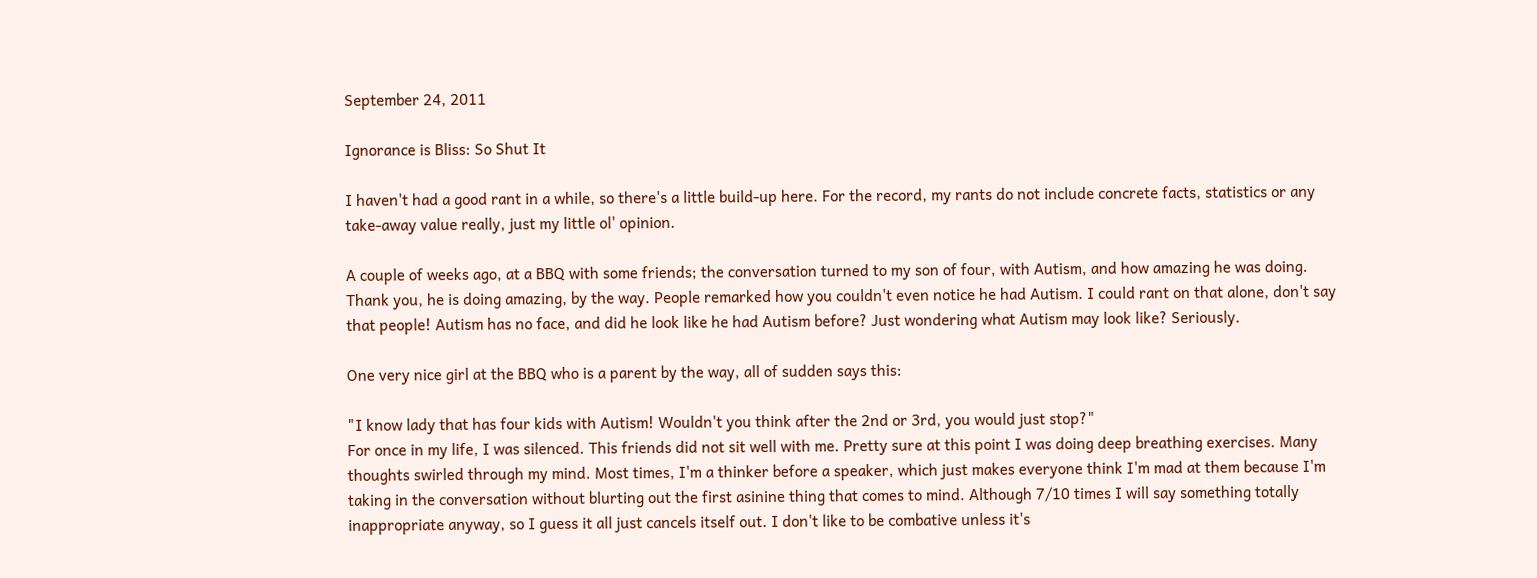September 24, 2011

Ignorance is Bliss: So Shut It

I haven't had a good rant in a while, so there's a little build-up here. For the record, my rants do not include concrete facts, statistics or any take-away value really, just my little ol' opinion.

A couple of weeks ago, at a BBQ with some friends; the conversation turned to my son of four, with Autism, and how amazing he was doing. Thank you, he is doing amazing, by the way. People remarked how you couldn't even notice he had Autism. I could rant on that alone, don't say that people! Autism has no face, and did he look like he had Autism before? Just wondering what Autism may look like? Seriously.

One very nice girl at the BBQ who is a parent by the way, all of sudden says this:

"I know lady that has four kids with Autism! Wouldn't you think after the 2nd or 3rd, you would just stop?"
For once in my life, I was silenced. This friends did not sit well with me. Pretty sure at this point I was doing deep breathing exercises. Many thoughts swirled through my mind. Most times, I'm a thinker before a speaker, which just makes everyone think I'm mad at them because I'm taking in the conversation without blurting out the first asinine thing that comes to mind. Although 7/10 times I will say something totally inappropriate anyway, so I guess it all just cancels itself out. I don't like to be combative unless it's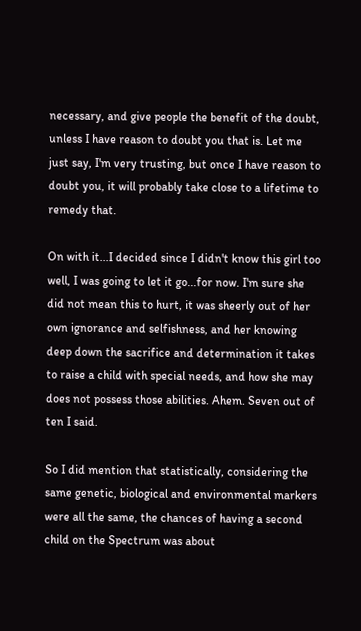necessary, and give people the benefit of the doubt, unless I have reason to doubt you that is. Let me just say, I'm very trusting, but once I have reason to doubt you, it will probably take close to a lifetime to remedy that.

On with it...I decided since I didn't know this girl too well, I was going to let it go...for now. I'm sure she did not mean this to hurt, it was sheerly out of her own ignorance and selfishness, and her knowing deep down the sacrifice and determination it takes to raise a child with special needs, and how she may does not possess those abilities. Ahem. Seven out of ten I said.

So I did mention that statistically, considering the same genetic, biological and environmental markers were all the same, the chances of having a second child on the Spectrum was about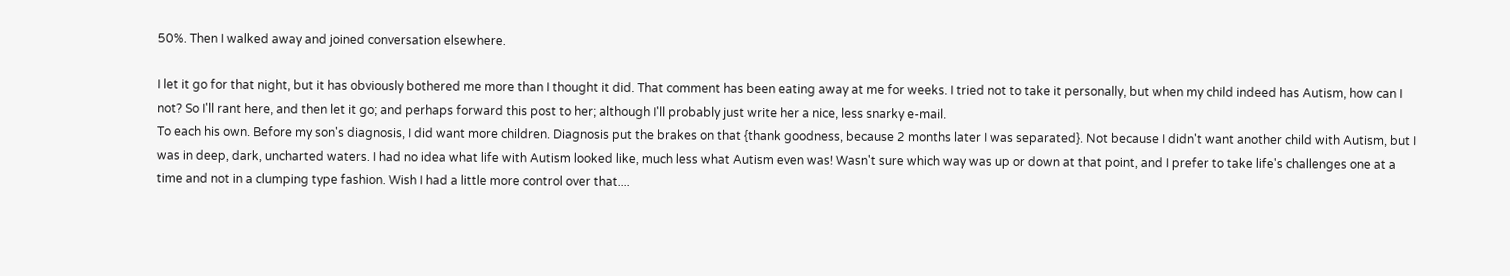50%. Then I walked away and joined conversation elsewhere.

I let it go for that night, but it has obviously bothered me more than I thought it did. That comment has been eating away at me for weeks. I tried not to take it personally, but when my child indeed has Autism, how can I not? So I'll rant here, and then let it go; and perhaps forward this post to her; although I'll probably just write her a nice, less snarky e-mail.
To each his own. Before my son's diagnosis, I did want more children. Diagnosis put the brakes on that {thank goodness, because 2 months later I was separated}. Not because I didn't want another child with Autism, but I was in deep, dark, uncharted waters. I had no idea what life with Autism looked like, much less what Autism even was! Wasn't sure which way was up or down at that point, and I prefer to take life's challenges one at a time and not in a clumping type fashion. Wish I had a little more control over that....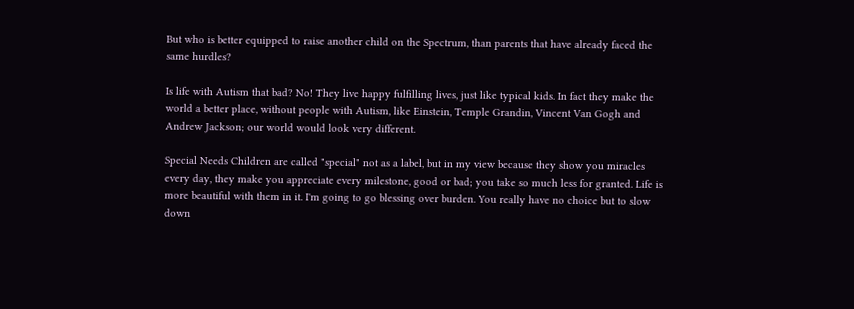But who is better equipped to raise another child on the Spectrum, than parents that have already faced the same hurdles?

Is life with Autism that bad? No! They live happy fulfilling lives, just like typical kids. In fact they make the world a better place, without people with Autism, like Einstein, Temple Grandin, Vincent Van Gogh and Andrew Jackson; our world would look very different.

Special Needs Children are called "special" not as a label, but in my view because they show you miracles every day, they make you appreciate every milestone, good or bad; you take so much less for granted. Life is more beautiful with them in it. I'm going to go blessing over burden. You really have no choice but to slow down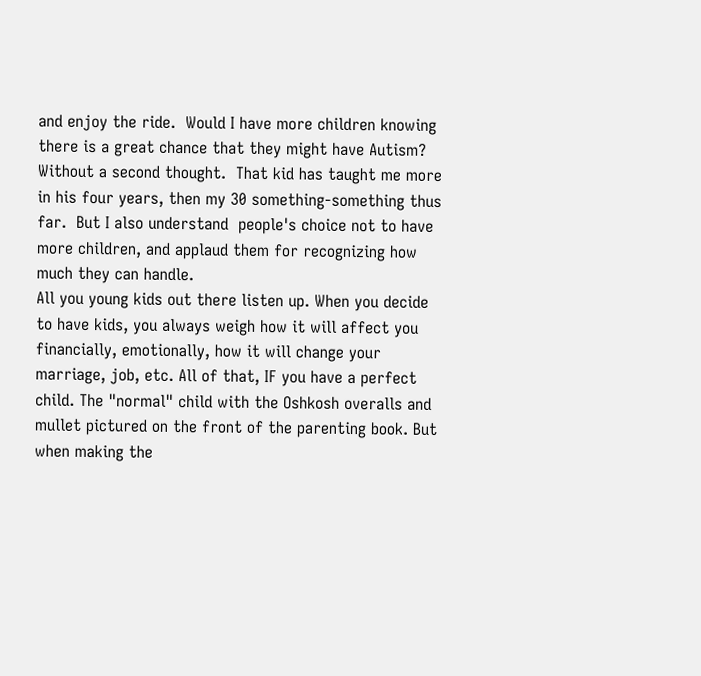and enjoy the ride.  Would I have more children knowing there is a great chance that they might have Autism?  Without a second thought.  That kid has taught me more in his four years, then my 30 something-something thus far.  But I also understand  people's choice not to have more children, and applaud them for recognizing how much they can handle.
All you young kids out there listen up. When you decide to have kids, you always weigh how it will affect you financially, emotionally, how it will change your marriage, job, etc. All of that, IF you have a perfect child. The "normal" child with the Oshkosh overalls and mullet pictured on the front of the parenting book. But when making the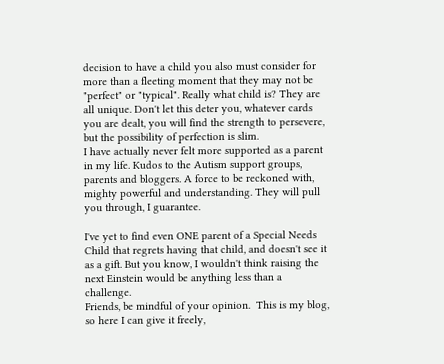decision to have a child you also must consider for more than a fleeting moment that they may not be "perfect" or "typical". Really what child is? They are all unique. Don't let this deter you, whatever cards you are dealt, you will find the strength to persevere, but the possibility of perfection is slim.
I have actually never felt more supported as a parent in my life. Kudos to the Autism support groups, parents and bloggers. A force to be reckoned with, mighty powerful and understanding. They will pull you through, I guarantee.

I've yet to find even ONE parent of a Special Needs Child that regrets having that child, and doesn't see it as a gift. But you know, I wouldn't think raising the next Einstein would be anything less than a challenge.
Friends, be mindful of your opinion.  This is my blog, so here I can give it freely,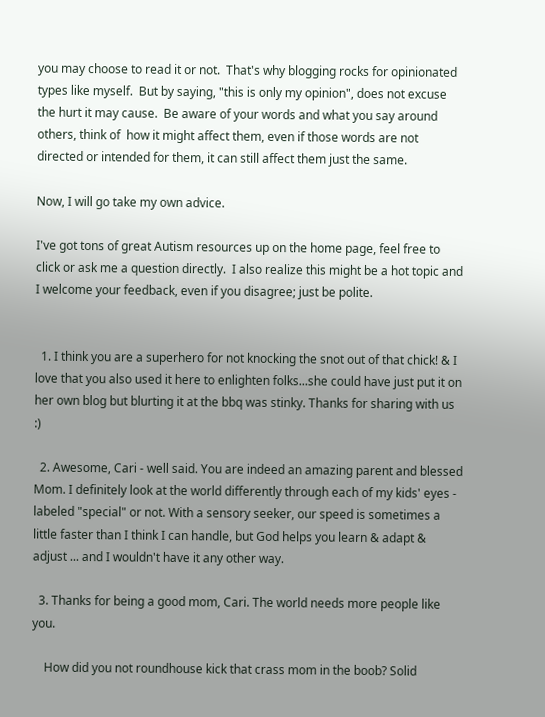you may choose to read it or not.  That's why blogging rocks for opinionated types like myself.  But by saying, "this is only my opinion", does not excuse the hurt it may cause.  Be aware of your words and what you say around others, think of  how it might affect them, even if those words are not directed or intended for them, it can still affect them just the same.

Now, I will go take my own advice.

I've got tons of great Autism resources up on the home page, feel free to click or ask me a question directly.  I also realize this might be a hot topic and I welcome your feedback, even if you disagree; just be polite.


  1. I think you are a superhero for not knocking the snot out of that chick! & I love that you also used it here to enlighten folks...she could have just put it on her own blog but blurting it at the bbq was stinky. Thanks for sharing with us :)

  2. Awesome, Cari - well said. You are indeed an amazing parent and blessed Mom. I definitely look at the world differently through each of my kids' eyes - labeled "special" or not. With a sensory seeker, our speed is sometimes a little faster than I think I can handle, but God helps you learn & adapt & adjust ... and I wouldn't have it any other way.

  3. Thanks for being a good mom, Cari. The world needs more people like you.

    How did you not roundhouse kick that crass mom in the boob? Solid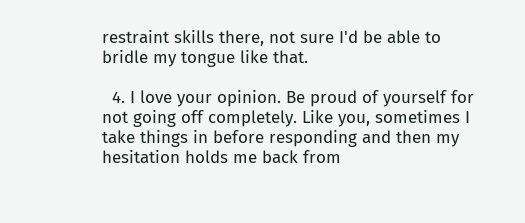restraint skills there, not sure I'd be able to bridle my tongue like that.

  4. I love your opinion. Be proud of yourself for not going off completely. Like you, sometimes I take things in before responding and then my hesitation holds me back from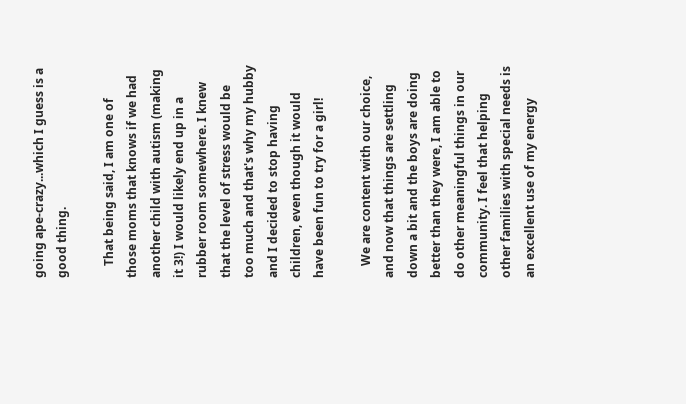going ape-crazy...which I guess is a good thing.

    That being said, I am one of those moms that knows if we had another child with autism (making it 3!) I would likely end up in a rubber room somewhere. I knew that the level of stress would be too much and that's why my hubby and I decided to stop having children, even though it would have been fun to try for a girl!

    We are content with our choice, and now that things are settling down a bit and the boys are doing better than they were, I am able to do other meaningful things in our community. I feel that helping other families with special needs is an excellent use of my energy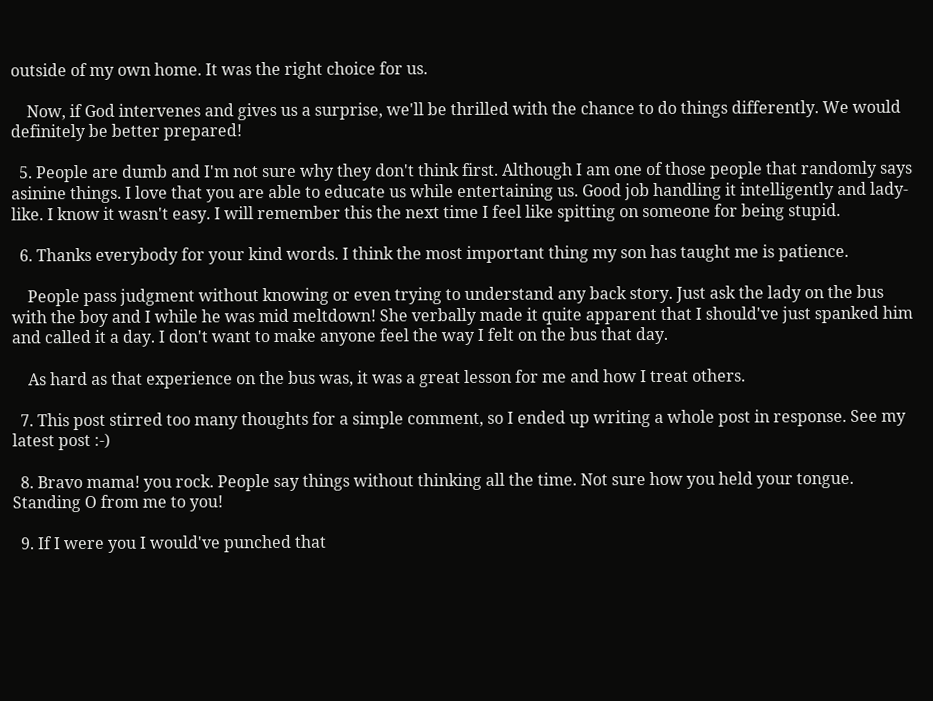outside of my own home. It was the right choice for us.

    Now, if God intervenes and gives us a surprise, we'll be thrilled with the chance to do things differently. We would definitely be better prepared!

  5. People are dumb and I'm not sure why they don't think first. Although I am one of those people that randomly says asinine things. I love that you are able to educate us while entertaining us. Good job handling it intelligently and lady-like. I know it wasn't easy. I will remember this the next time I feel like spitting on someone for being stupid.

  6. Thanks everybody for your kind words. I think the most important thing my son has taught me is patience.

    People pass judgment without knowing or even trying to understand any back story. Just ask the lady on the bus with the boy and I while he was mid meltdown! She verbally made it quite apparent that I should've just spanked him and called it a day. I don't want to make anyone feel the way I felt on the bus that day.

    As hard as that experience on the bus was, it was a great lesson for me and how I treat others.

  7. This post stirred too many thoughts for a simple comment, so I ended up writing a whole post in response. See my latest post :-)

  8. Bravo mama! you rock. People say things without thinking all the time. Not sure how you held your tongue. Standing O from me to you!

  9. If I were you I would've punched that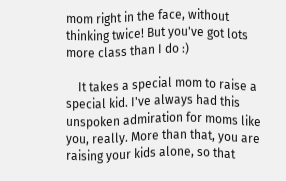mom right in the face, without thinking twice! But you've got lots more class than I do :)

    It takes a special mom to raise a special kid. I've always had this unspoken admiration for moms like you, really. More than that, you are raising your kids alone, so that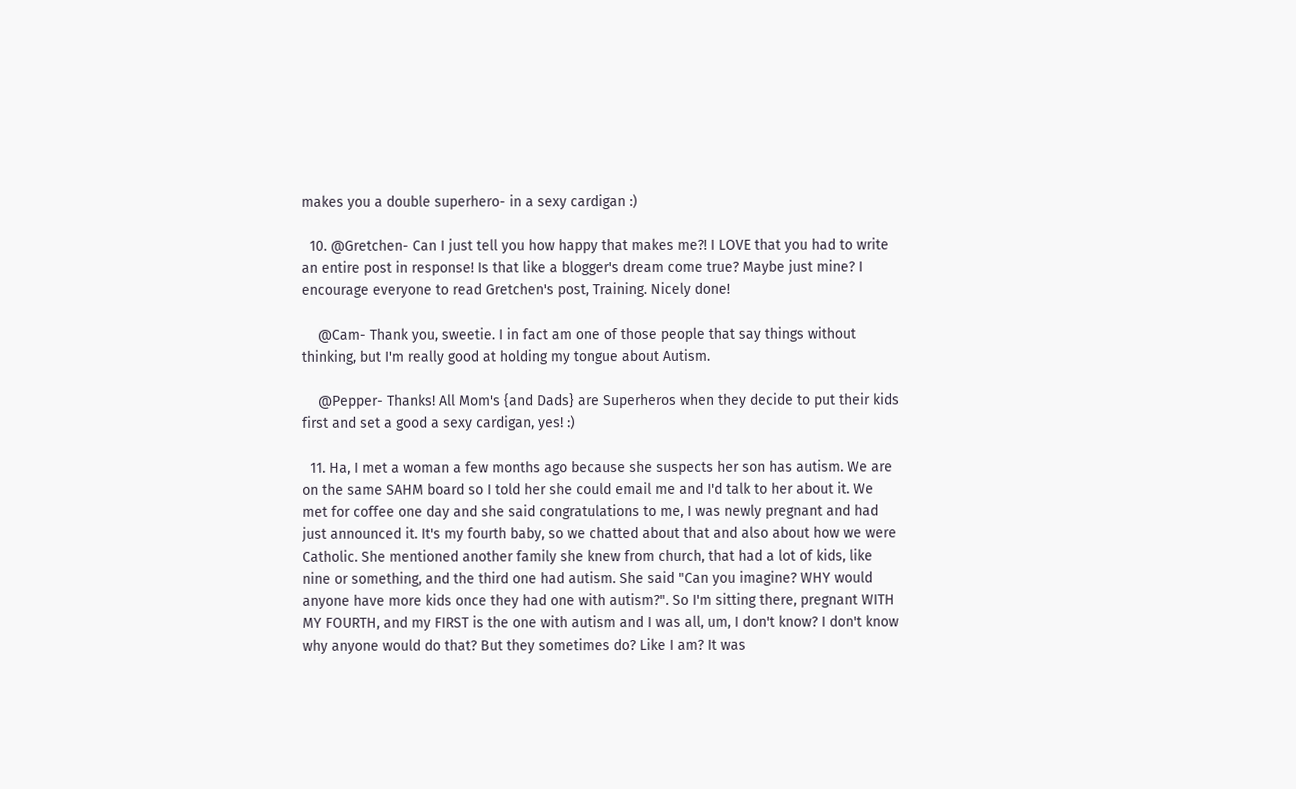makes you a double superhero- in a sexy cardigan :)

  10. @Gretchen- Can I just tell you how happy that makes me?! I LOVE that you had to write an entire post in response! Is that like a blogger's dream come true? Maybe just mine? I encourage everyone to read Gretchen's post, Training. Nicely done!

    @Cam- Thank you, sweetie. I in fact am one of those people that say things without thinking, but I'm really good at holding my tongue about Autism.

    @Pepper- Thanks! All Mom's {and Dads} are Superheros when they decide to put their kids first and set a good a sexy cardigan, yes! :)

  11. Ha, I met a woman a few months ago because she suspects her son has autism. We are on the same SAHM board so I told her she could email me and I'd talk to her about it. We met for coffee one day and she said congratulations to me, I was newly pregnant and had just announced it. It's my fourth baby, so we chatted about that and also about how we were Catholic. She mentioned another family she knew from church, that had a lot of kids, like nine or something, and the third one had autism. She said "Can you imagine? WHY would anyone have more kids once they had one with autism?". So I'm sitting there, pregnant WITH MY FOURTH, and my FIRST is the one with autism and I was all, um, I don't know? I don't know why anyone would do that? But they sometimes do? Like I am? It was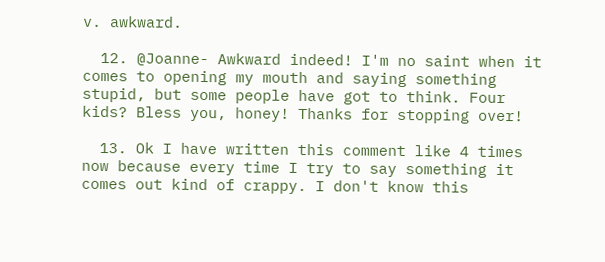v. awkward.

  12. @Joanne- Awkward indeed! I'm no saint when it comes to opening my mouth and saying something stupid, but some people have got to think. Four kids? Bless you, honey! Thanks for stopping over!

  13. Ok I have written this comment like 4 times now because every time I try to say something it comes out kind of crappy. I don't know this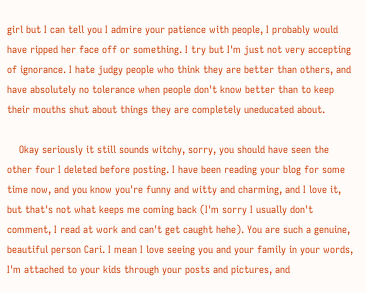girl but I can tell you I admire your patience with people, I probably would have ripped her face off or something. I try but I'm just not very accepting of ignorance. I hate judgy people who think they are better than others, and have absolutely no tolerance when people don't know better than to keep their mouths shut about things they are completely uneducated about.

    Okay seriously it still sounds witchy, sorry, you should have seen the other four I deleted before posting. I have been reading your blog for some time now, and you know you're funny and witty and charming, and I love it, but that's not what keeps me coming back (I'm sorry I usually don't comment, I read at work and can't get caught hehe). You are such a genuine, beautiful person Cari. I mean I love seeing you and your family in your words, I'm attached to your kids through your posts and pictures, and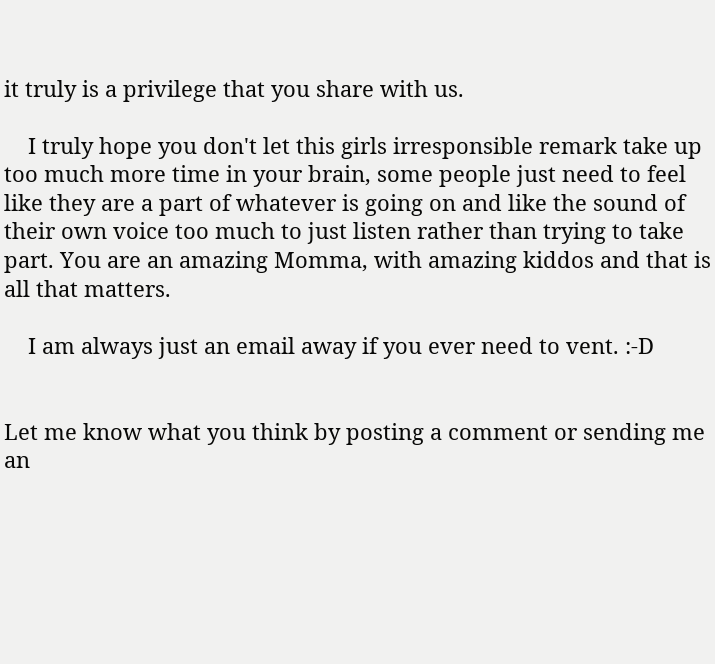it truly is a privilege that you share with us.

    I truly hope you don't let this girls irresponsible remark take up too much more time in your brain, some people just need to feel like they are a part of whatever is going on and like the sound of their own voice too much to just listen rather than trying to take part. You are an amazing Momma, with amazing kiddos and that is all that matters.

    I am always just an email away if you ever need to vent. :-D


Let me know what you think by posting a comment or sending me an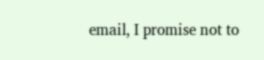email, I promise not to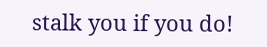stalk you if you do!